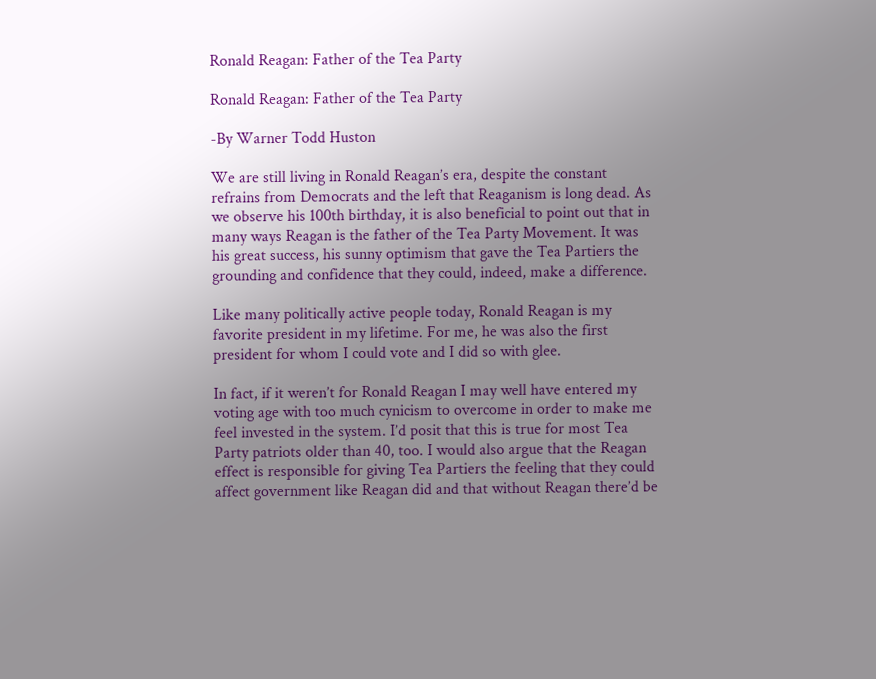Ronald Reagan: Father of the Tea Party

Ronald Reagan: Father of the Tea Party

-By Warner Todd Huston

We are still living in Ronald Reagan’s era, despite the constant refrains from Democrats and the left that Reaganism is long dead. As we observe his 100th birthday, it is also beneficial to point out that in many ways Reagan is the father of the Tea Party Movement. It was his great success, his sunny optimism that gave the Tea Partiers the grounding and confidence that they could, indeed, make a difference.

Like many politically active people today, Ronald Reagan is my favorite president in my lifetime. For me, he was also the first president for whom I could vote and I did so with glee.

In fact, if it weren’t for Ronald Reagan I may well have entered my voting age with too much cynicism to overcome in order to make me feel invested in the system. I’d posit that this is true for most Tea Party patriots older than 40, too. I would also argue that the Reagan effect is responsible for giving Tea Partiers the feeling that they could affect government like Reagan did and that without Reagan there’d be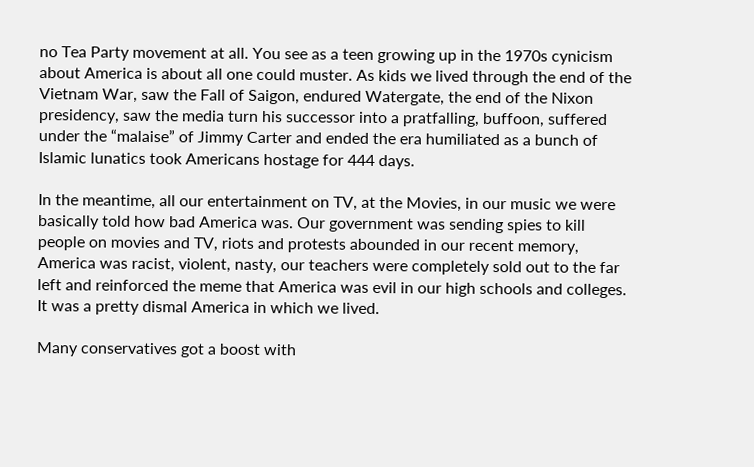no Tea Party movement at all. You see as a teen growing up in the 1970s cynicism about America is about all one could muster. As kids we lived through the end of the Vietnam War, saw the Fall of Saigon, endured Watergate, the end of the Nixon presidency, saw the media turn his successor into a pratfalling, buffoon, suffered under the “malaise” of Jimmy Carter and ended the era humiliated as a bunch of Islamic lunatics took Americans hostage for 444 days.

In the meantime, all our entertainment on TV, at the Movies, in our music we were basically told how bad America was. Our government was sending spies to kill people on movies and TV, riots and protests abounded in our recent memory, America was racist, violent, nasty, our teachers were completely sold out to the far left and reinforced the meme that America was evil in our high schools and colleges. It was a pretty dismal America in which we lived.

Many conservatives got a boost with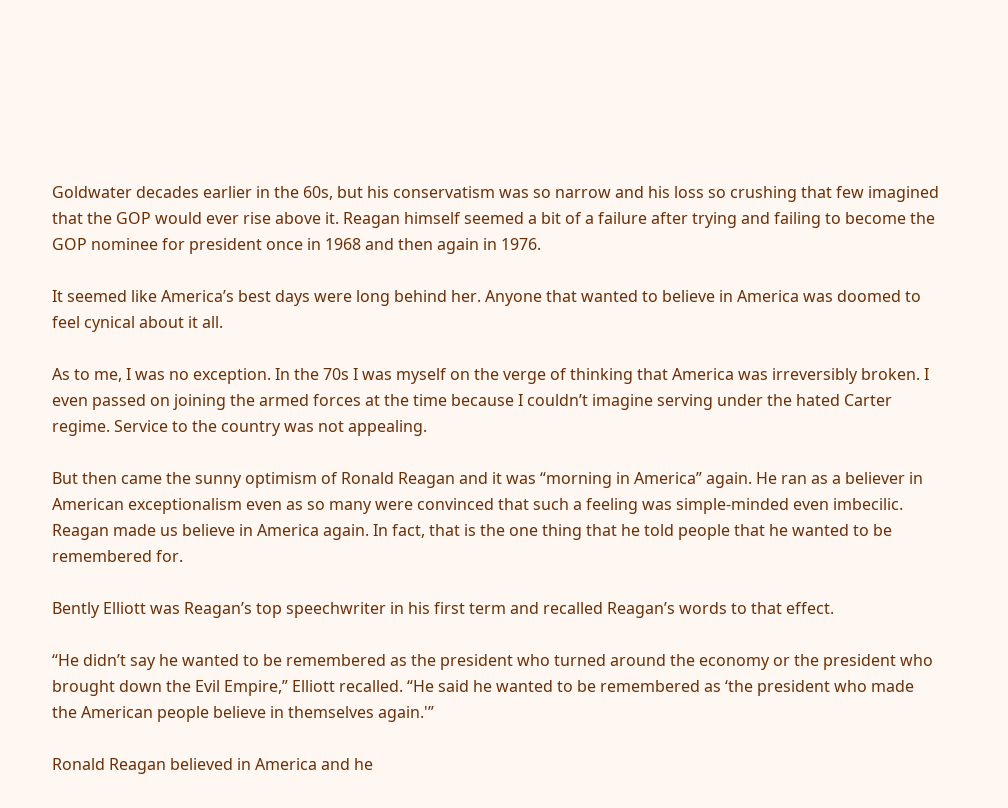Goldwater decades earlier in the 60s, but his conservatism was so narrow and his loss so crushing that few imagined that the GOP would ever rise above it. Reagan himself seemed a bit of a failure after trying and failing to become the GOP nominee for president once in 1968 and then again in 1976.

It seemed like America’s best days were long behind her. Anyone that wanted to believe in America was doomed to feel cynical about it all.

As to me, I was no exception. In the 70s I was myself on the verge of thinking that America was irreversibly broken. I even passed on joining the armed forces at the time because I couldn’t imagine serving under the hated Carter regime. Service to the country was not appealing.

But then came the sunny optimism of Ronald Reagan and it was “morning in America” again. He ran as a believer in American exceptionalism even as so many were convinced that such a feeling was simple-minded even imbecilic. Reagan made us believe in America again. In fact, that is the one thing that he told people that he wanted to be remembered for.

Bently Elliott was Reagan’s top speechwriter in his first term and recalled Reagan’s words to that effect.

“He didn’t say he wanted to be remembered as the president who turned around the economy or the president who brought down the Evil Empire,” Elliott recalled. “He said he wanted to be remembered as ‘the president who made the American people believe in themselves again.'”

Ronald Reagan believed in America and he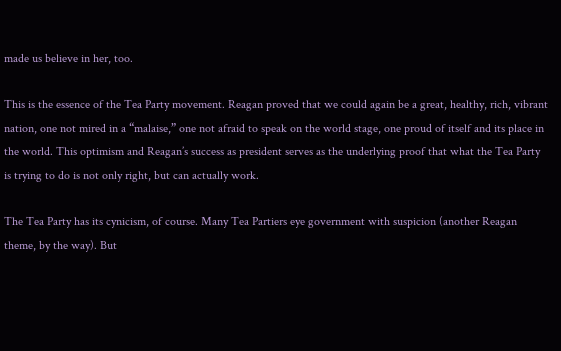made us believe in her, too.

This is the essence of the Tea Party movement. Reagan proved that we could again be a great, healthy, rich, vibrant nation, one not mired in a “malaise,” one not afraid to speak on the world stage, one proud of itself and its place in the world. This optimism and Reagan’s success as president serves as the underlying proof that what the Tea Party is trying to do is not only right, but can actually work.

The Tea Party has its cynicism, of course. Many Tea Partiers eye government with suspicion (another Reagan theme, by the way). But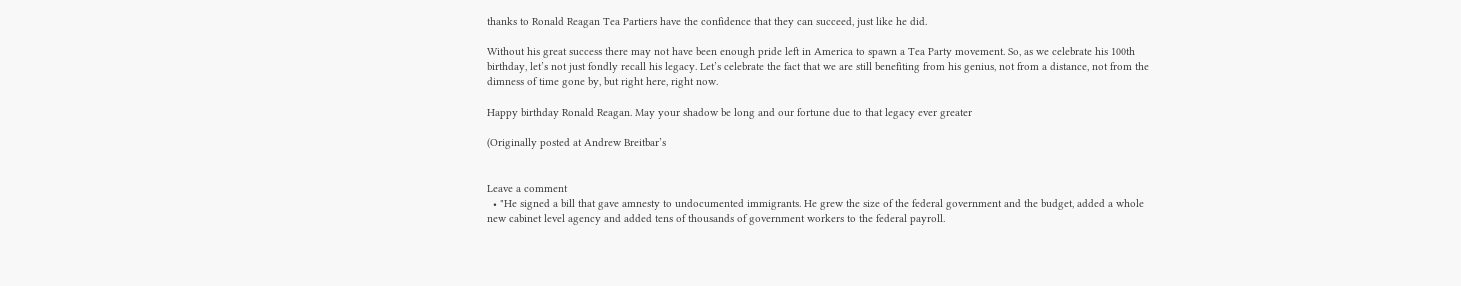thanks to Ronald Reagan Tea Partiers have the confidence that they can succeed, just like he did.

Without his great success there may not have been enough pride left in America to spawn a Tea Party movement. So, as we celebrate his 100th birthday, let’s not just fondly recall his legacy. Let’s celebrate the fact that we are still benefiting from his genius, not from a distance, not from the dimness of time gone by, but right here, right now.

Happy birthday Ronald Reagan. May your shadow be long and our fortune due to that legacy ever greater

(Originally posted at Andrew Breitbar’s


Leave a comment
  • "He signed a bill that gave amnesty to undocumented immigrants. He grew the size of the federal government and the budget, added a whole new cabinet level agency and added tens of thousands of government workers to the federal payroll.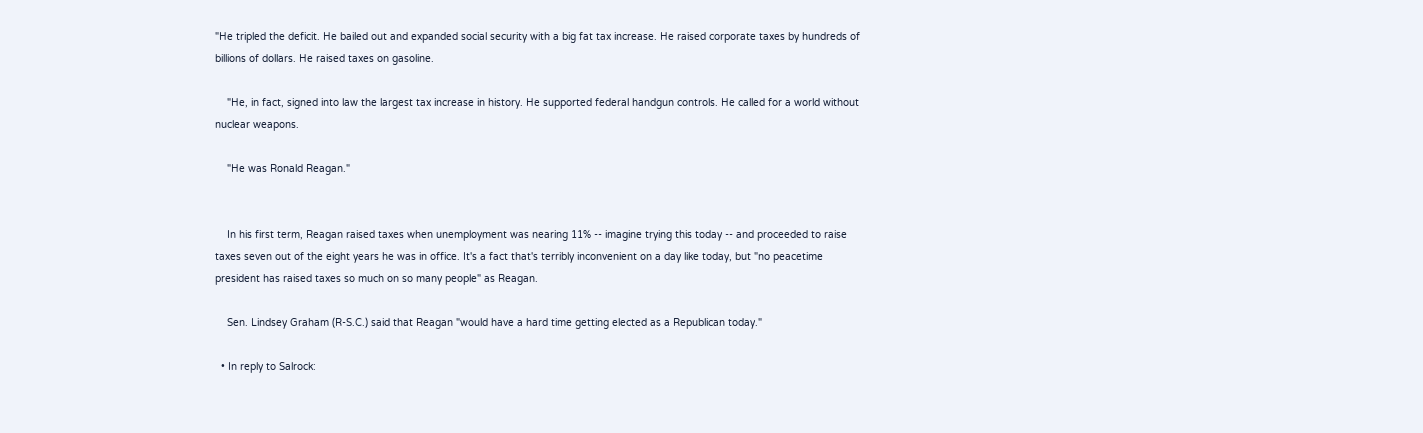"He tripled the deficit. He bailed out and expanded social security with a big fat tax increase. He raised corporate taxes by hundreds of billions of dollars. He raised taxes on gasoline.

    "He, in fact, signed into law the largest tax increase in history. He supported federal handgun controls. He called for a world without nuclear weapons.

    "He was Ronald Reagan."


    In his first term, Reagan raised taxes when unemployment was nearing 11% -- imagine trying this today -- and proceeded to raise taxes seven out of the eight years he was in office. It's a fact that's terribly inconvenient on a day like today, but "no peacetime president has raised taxes so much on so many people" as Reagan.

    Sen. Lindsey Graham (R-S.C.) said that Reagan "would have a hard time getting elected as a Republican today."

  • In reply to Salrock: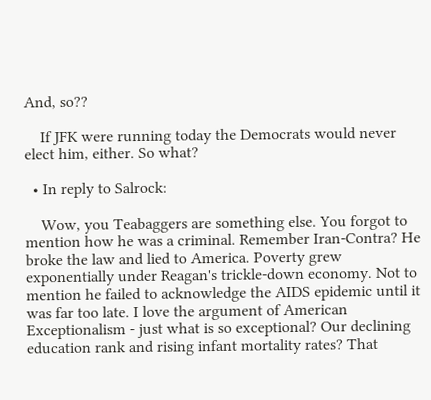And, so??

    If JFK were running today the Democrats would never elect him, either. So what?

  • In reply to Salrock:

    Wow, you Teabaggers are something else. You forgot to mention how he was a criminal. Remember Iran-Contra? He broke the law and lied to America. Poverty grew exponentially under Reagan's trickle-down economy. Not to mention he failed to acknowledge the AIDS epidemic until it was far too late. I love the argument of American Exceptionalism - just what is so exceptional? Our declining education rank and rising infant mortality rates? That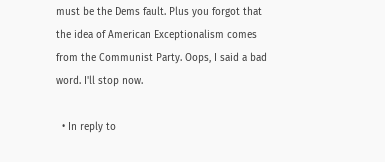must be the Dems fault. Plus you forgot that the idea of American Exceptionalism comes from the Communist Party. Oops, I said a bad word. I'll stop now.

  • In reply to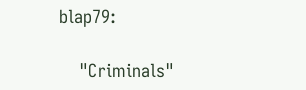blap79:

    "Criminals"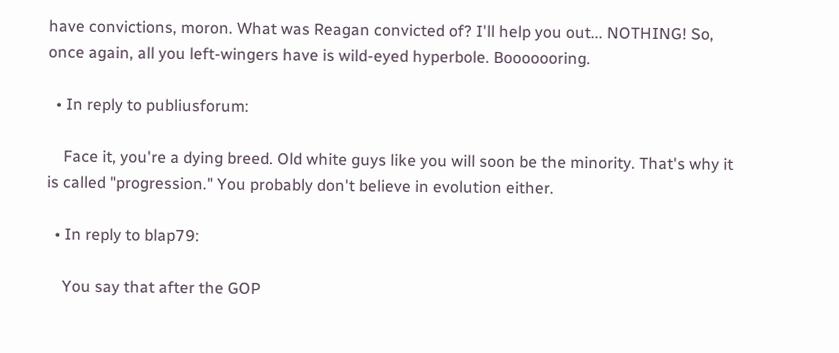have convictions, moron. What was Reagan convicted of? I'll help you out... NOTHING! So, once again, all you left-wingers have is wild-eyed hyperbole. Booooooring.

  • In reply to publiusforum:

    Face it, you're a dying breed. Old white guys like you will soon be the minority. That's why it is called "progression." You probably don't believe in evolution either.

  • In reply to blap79:

    You say that after the GOP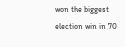won the biggest election win in 70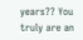years?? You truly are an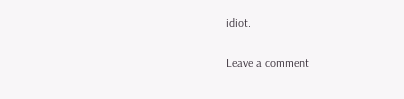idiot.

Leave a comment